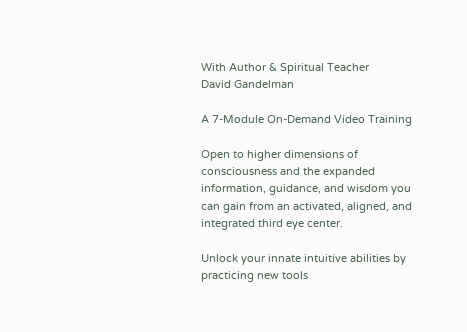With Author & Spiritual Teacher
David Gandelman

A 7-Module On-Demand Video Training

Open to higher dimensions of consciousness and the expanded information, guidance, and wisdom you can gain from an activated, aligned, and integrated third eye center.

Unlock your innate intuitive abilities by practicing new tools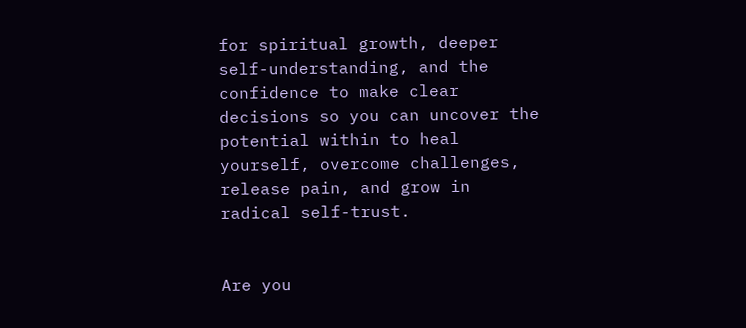for spiritual growth, deeper self-understanding, and the confidence to make clear decisions so you can uncover the potential within to heal yourself, overcome challenges, release pain, and grow in radical self-trust.


Are you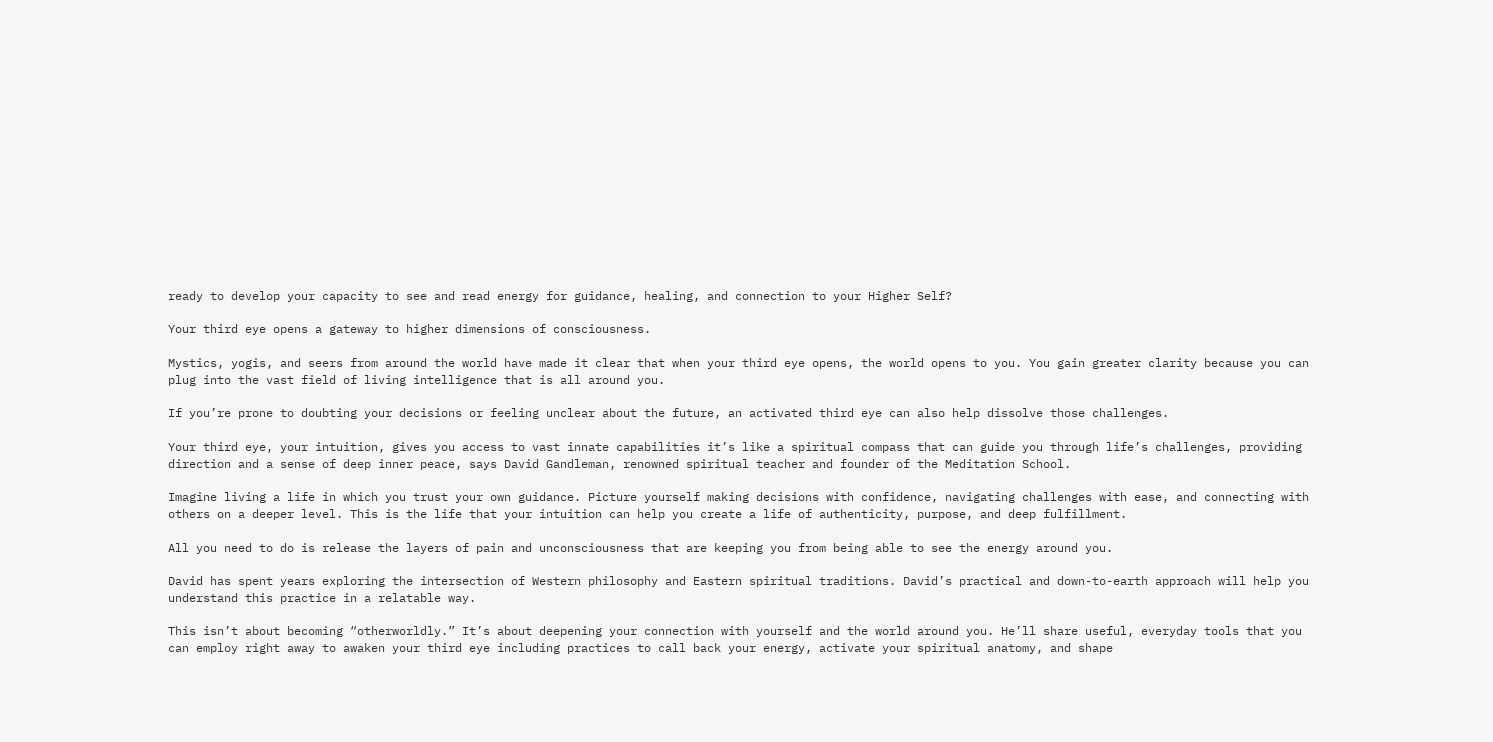ready to develop your capacity to see and read energy for guidance, healing, and connection to your Higher Self?

Your third eye opens a gateway to higher dimensions of consciousness.

Mystics, yogis, and seers from around the world have made it clear that when your third eye opens, the world opens to you. You gain greater clarity because you can plug into the vast field of living intelligence that is all around you.

If you’re prone to doubting your decisions or feeling unclear about the future, an activated third eye can also help dissolve those challenges.

Your third eye, your intuition, gives you access to vast innate capabilities it’s like a spiritual compass that can guide you through life’s challenges, providing direction and a sense of deep inner peace, says David Gandleman, renowned spiritual teacher and founder of the Meditation School.

Imagine living a life in which you trust your own guidance. Picture yourself making decisions with confidence, navigating challenges with ease, and connecting with others on a deeper level. This is the life that your intuition can help you create a life of authenticity, purpose, and deep fulfillment.

All you need to do is release the layers of pain and unconsciousness that are keeping you from being able to see the energy around you.

David has spent years exploring the intersection of Western philosophy and Eastern spiritual traditions. David’s practical and down-to-earth approach will help you understand this practice in a relatable way.

This isn’t about becoming “otherworldly.” It’s about deepening your connection with yourself and the world around you. He’ll share useful, everyday tools that you can employ right away to awaken your third eye including practices to call back your energy, activate your spiritual anatomy, and shape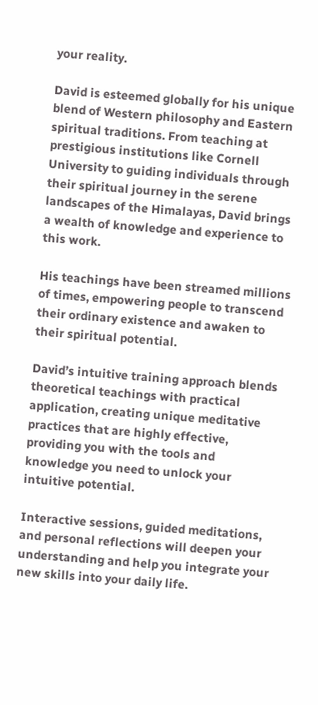your reality.

David is esteemed globally for his unique blend of Western philosophy and Eastern spiritual traditions. From teaching at prestigious institutions like Cornell University to guiding individuals through their spiritual journey in the serene landscapes of the Himalayas, David brings a wealth of knowledge and experience to this work.

His teachings have been streamed millions of times, empowering people to transcend their ordinary existence and awaken to their spiritual potential.

David’s intuitive training approach blends theoretical teachings with practical application, creating unique meditative practices that are highly effective, providing you with the tools and knowledge you need to unlock your intuitive potential.

Interactive sessions, guided meditations, and personal reflections will deepen your understanding and help you integrate your new skills into your daily life.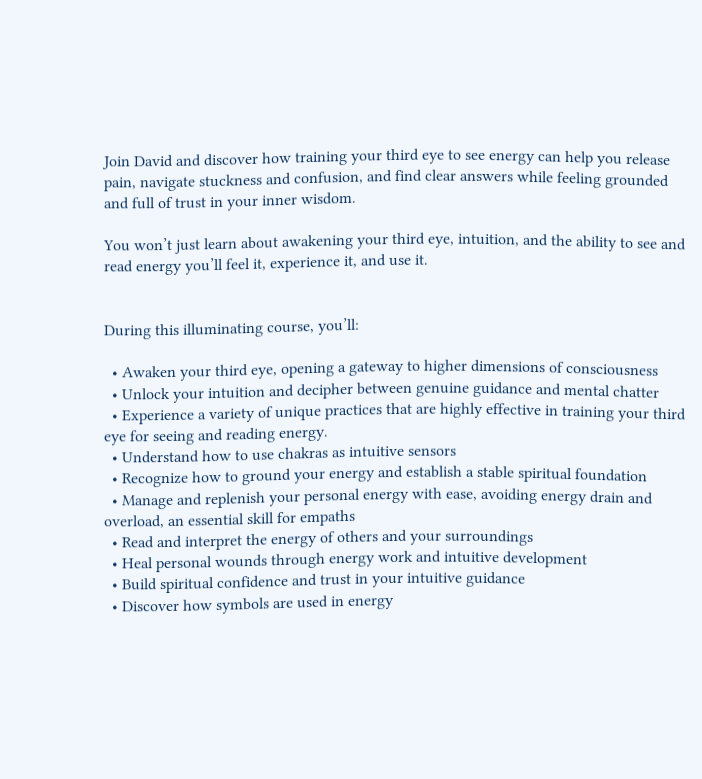Join David and discover how training your third eye to see energy can help you release pain, navigate stuckness and confusion, and find clear answers while feeling grounded and full of trust in your inner wisdom.

You won’t just learn about awakening your third eye, intuition, and the ability to see and read energy you’ll feel it, experience it, and use it.


During this illuminating course, you’ll:

  • Awaken your third eye, opening a gateway to higher dimensions of consciousness
  • Unlock your intuition and decipher between genuine guidance and mental chatter
  • Experience a variety of unique practices that are highly effective in training your third eye for seeing and reading energy.
  • Understand how to use chakras as intuitive sensors
  • Recognize how to ground your energy and establish a stable spiritual foundation
  • Manage and replenish your personal energy with ease, avoiding energy drain and overload, an essential skill for empaths
  • Read and interpret the energy of others and your surroundings
  • Heal personal wounds through energy work and intuitive development
  • Build spiritual confidence and trust in your intuitive guidance
  • Discover how symbols are used in energy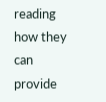reading how they can provide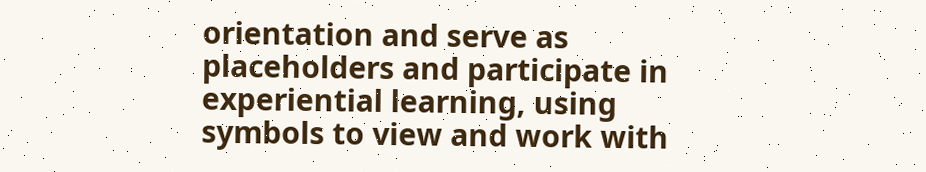orientation and serve as placeholders and participate in experiential learning, using symbols to view and work with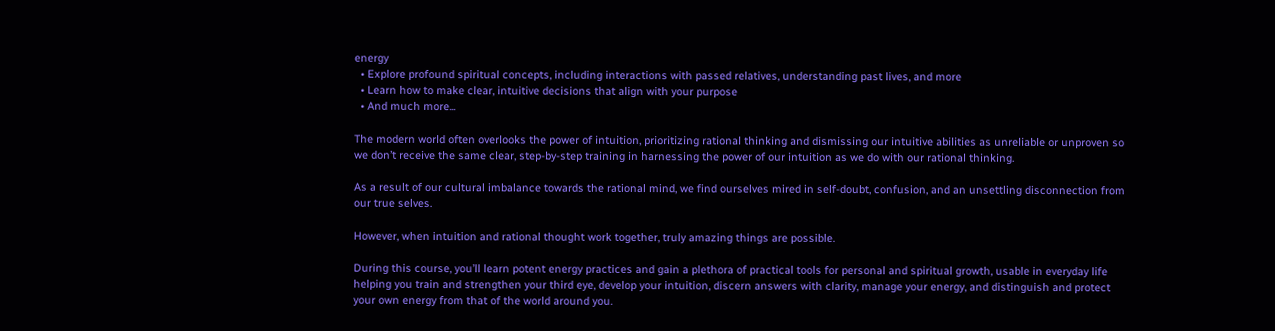energy
  • Explore profound spiritual concepts, including interactions with passed relatives, understanding past lives, and more
  • Learn how to make clear, intuitive decisions that align with your purpose
  • And much more...

The modern world often overlooks the power of intuition, prioritizing rational thinking and dismissing our intuitive abilities as unreliable or unproven so we don’t receive the same clear, step-by-step training in harnessing the power of our intuition as we do with our rational thinking.

As a result of our cultural imbalance towards the rational mind, we find ourselves mired in self-doubt, confusion, and an unsettling disconnection from our true selves.

However, when intuition and rational thought work together, truly amazing things are possible.

During this course, you’ll learn potent energy practices and gain a plethora of practical tools for personal and spiritual growth, usable in everyday life helping you train and strengthen your third eye, develop your intuition, discern answers with clarity, manage your energy, and distinguish and protect your own energy from that of the world around you.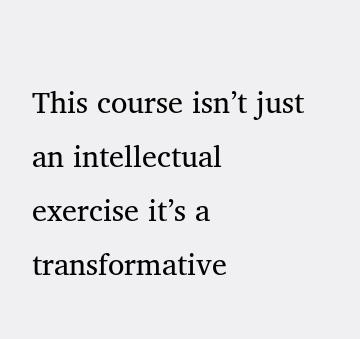This course isn’t just an intellectual exercise it’s a transformative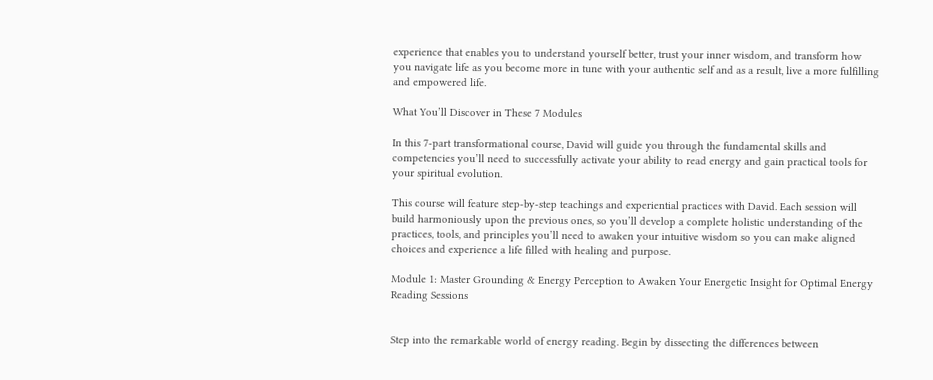experience that enables you to understand yourself better, trust your inner wisdom, and transform how you navigate life as you become more in tune with your authentic self and as a result, live a more fulfilling and empowered life.

What You’ll Discover in These 7 Modules

In this 7-part transformational course, David will guide you through the fundamental skills and competencies you’ll need to successfully activate your ability to read energy and gain practical tools for your spiritual evolution.

This course will feature step-by-step teachings and experiential practices with David. Each session will build harmoniously upon the previous ones, so you’ll develop a complete holistic understanding of the practices, tools, and principles you’ll need to awaken your intuitive wisdom so you can make aligned choices and experience a life filled with healing and purpose.

Module 1: Master Grounding & Energy Perception to Awaken Your Energetic Insight for Optimal Energy Reading Sessions


Step into the remarkable world of energy reading. Begin by dissecting the differences between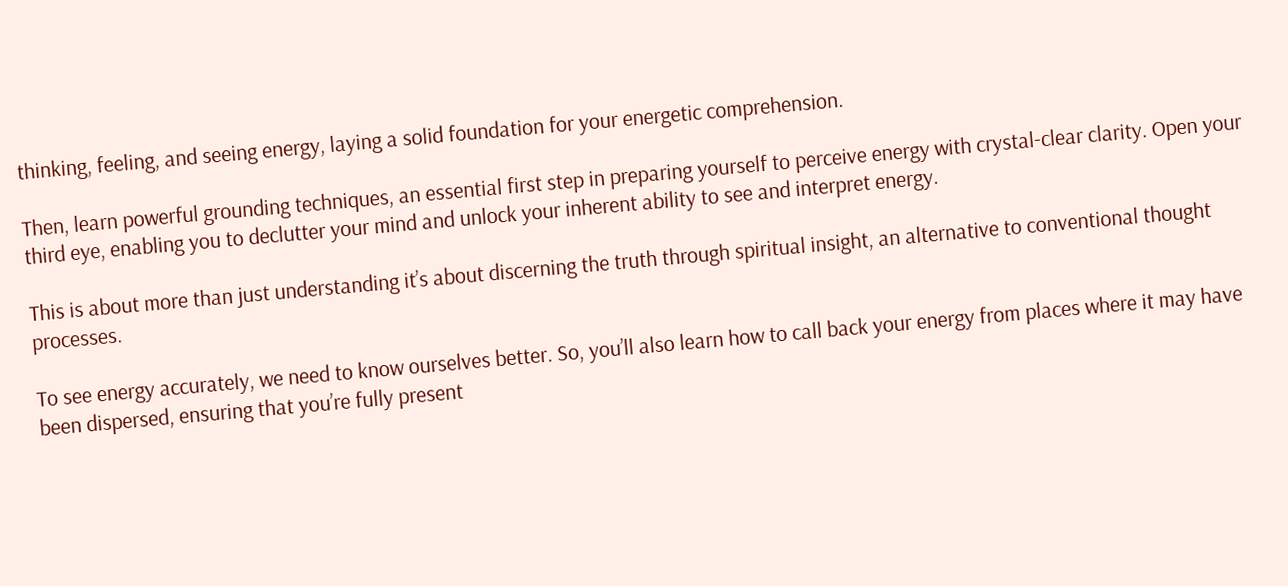thinking, feeling, and seeing energy, laying a solid foundation for your energetic comprehension.

Then, learn powerful grounding techniques, an essential first step in preparing yourself to perceive energy with crystal-clear clarity. Open your third eye, enabling you to declutter your mind and unlock your inherent ability to see and interpret energy.

This is about more than just understanding it’s about discerning the truth through spiritual insight, an alternative to conventional thought processes.

To see energy accurately, we need to know ourselves better. So, you’ll also learn how to call back your energy from places where it may have been dispersed, ensuring that you’re fully present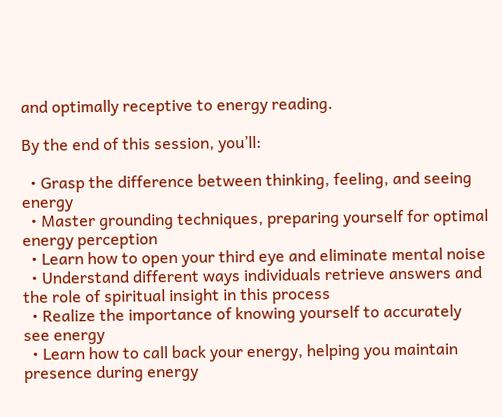and optimally receptive to energy reading.

By the end of this session, you’ll:

  • Grasp the difference between thinking, feeling, and seeing energy
  • Master grounding techniques, preparing yourself for optimal energy perception
  • Learn how to open your third eye and eliminate mental noise
  • Understand different ways individuals retrieve answers and the role of spiritual insight in this process
  • Realize the importance of knowing yourself to accurately see energy
  • Learn how to call back your energy, helping you maintain presence during energy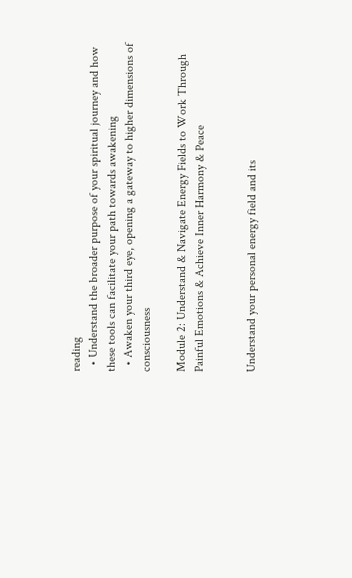reading
  • Understand the broader purpose of your spiritual journey and how these tools can facilitate your path towards awakening
  • Awaken your third eye, opening a gateway to higher dimensions of consciousness

Module 2: Understand & Navigate Energy Fields to Work Through Painful Emotions & Achieve Inner Harmony & Peace


Understand your personal energy field and its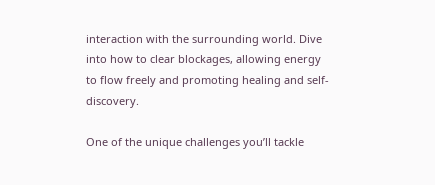interaction with the surrounding world. Dive into how to clear blockages, allowing energy to flow freely and promoting healing and self-discovery.

One of the unique challenges you’ll tackle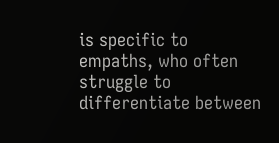is specific to empaths, who often struggle to differentiate between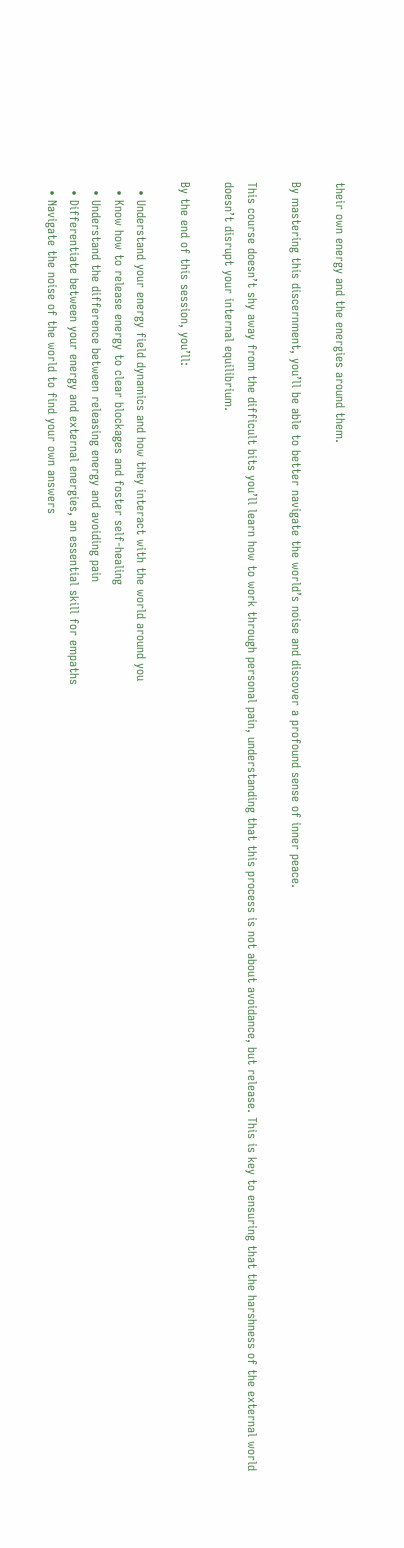their own energy and the energies around them.

By mastering this discernment, you’ll be able to better navigate the world’s noise and discover a profound sense of inner peace.

This course doesn’t shy away from the difficult bits you’ll learn how to work through personal pain, understanding that this process is not about avoidance, but release. This is key to ensuring that the harshness of the external world doesn’t disrupt your internal equilibrium.

By the end of this session, you’ll:

  • Understand your energy field dynamics and how they interact with the world around you
  • Know how to release energy to clear blockages and foster self-healing
  • Understand the difference between releasing energy and avoiding pain
  • Differentiate between your energy and external energies, an essential skill for empaths
  • Navigate the noise of the world to find your own answers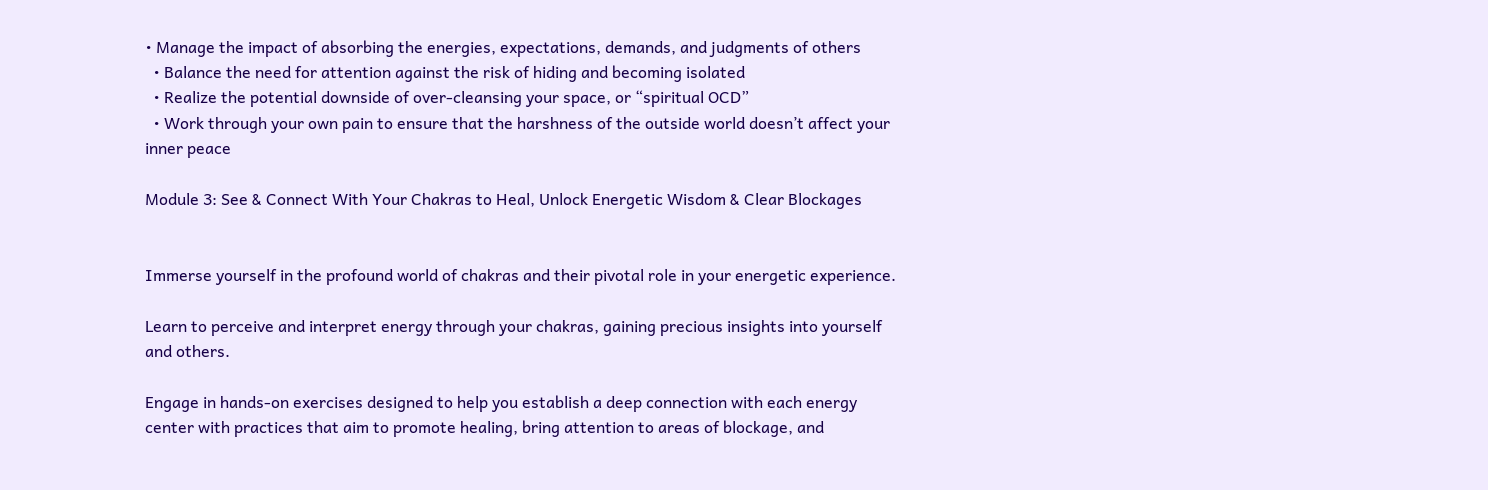• Manage the impact of absorbing the energies, expectations, demands, and judgments of others
  • Balance the need for attention against the risk of hiding and becoming isolated
  • Realize the potential downside of over-cleansing your space, or “spiritual OCD”
  • Work through your own pain to ensure that the harshness of the outside world doesn’t affect your inner peace

Module 3: See & Connect With Your Chakras to Heal, Unlock Energetic Wisdom & Clear Blockages


Immerse yourself in the profound world of chakras and their pivotal role in your energetic experience.

Learn to perceive and interpret energy through your chakras, gaining precious insights into yourself and others.

Engage in hands-on exercises designed to help you establish a deep connection with each energy center with practices that aim to promote healing, bring attention to areas of blockage, and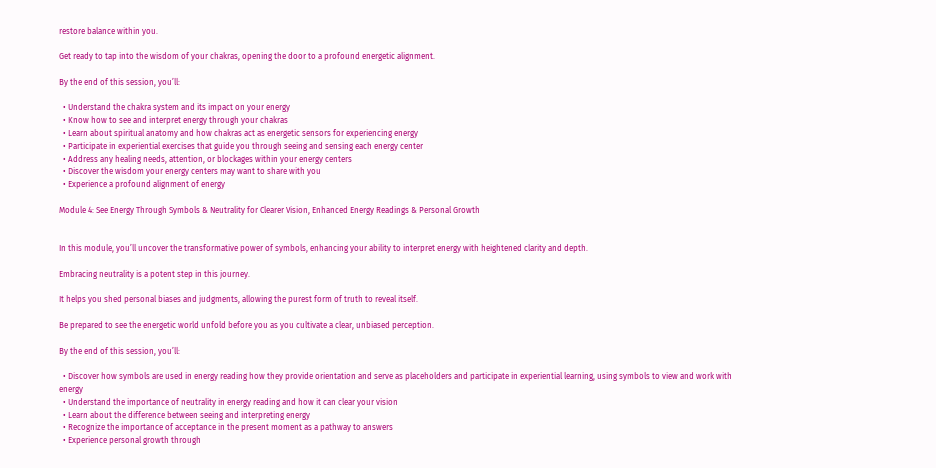restore balance within you.

Get ready to tap into the wisdom of your chakras, opening the door to a profound energetic alignment.

By the end of this session, you’ll:

  • Understand the chakra system and its impact on your energy
  • Know how to see and interpret energy through your chakras
  • Learn about spiritual anatomy and how chakras act as energetic sensors for experiencing energy
  • Participate in experiential exercises that guide you through seeing and sensing each energy center
  • Address any healing needs, attention, or blockages within your energy centers
  • Discover the wisdom your energy centers may want to share with you
  • Experience a profound alignment of energy

Module 4: See Energy Through Symbols & Neutrality for Clearer Vision, Enhanced Energy Readings & Personal Growth


In this module, you’ll uncover the transformative power of symbols, enhancing your ability to interpret energy with heightened clarity and depth.

Embracing neutrality is a potent step in this journey.

It helps you shed personal biases and judgments, allowing the purest form of truth to reveal itself.

Be prepared to see the energetic world unfold before you as you cultivate a clear, unbiased perception.

By the end of this session, you’ll:

  • Discover how symbols are used in energy reading how they provide orientation and serve as placeholders and participate in experiential learning, using symbols to view and work with energy
  • Understand the importance of neutrality in energy reading and how it can clear your vision
  • Learn about the difference between seeing and interpreting energy
  • Recognize the importance of acceptance in the present moment as a pathway to answers
  • Experience personal growth through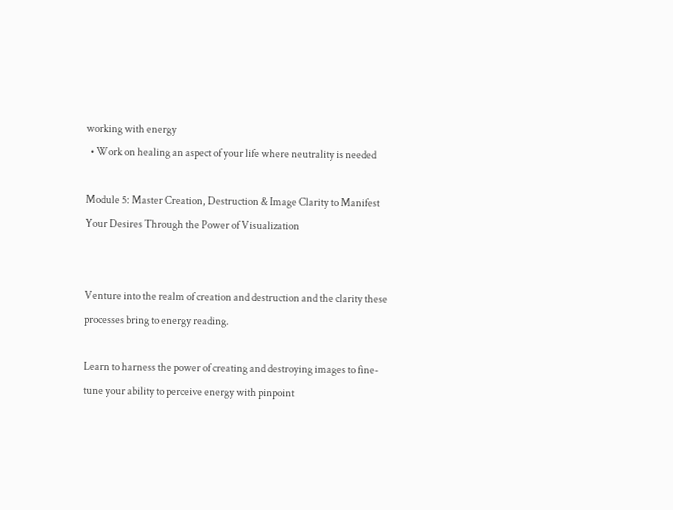working with energy
  • Work on healing an aspect of your life where neutrality is needed

Module 5: Master Creation, Destruction & Image Clarity to Manifest Your Desires Through the Power of Visualization


Venture into the realm of creation and destruction and the clarity these processes bring to energy reading.

Learn to harness the power of creating and destroying images to fine-tune your ability to perceive energy with pinpoint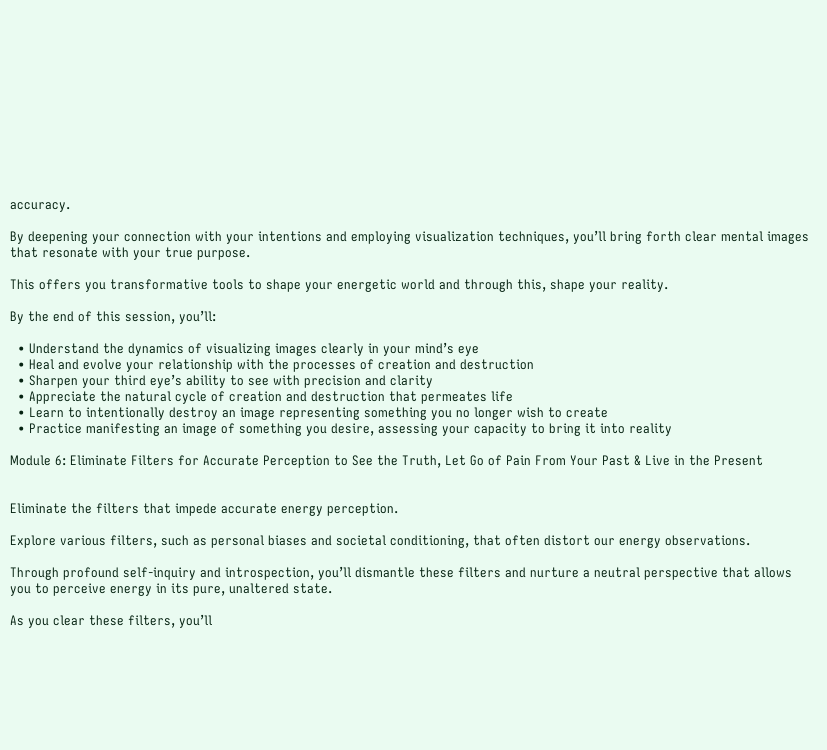accuracy.

By deepening your connection with your intentions and employing visualization techniques, you’ll bring forth clear mental images that resonate with your true purpose.

This offers you transformative tools to shape your energetic world and through this, shape your reality.

By the end of this session, you’ll:

  • Understand the dynamics of visualizing images clearly in your mind’s eye
  • Heal and evolve your relationship with the processes of creation and destruction
  • Sharpen your third eye’s ability to see with precision and clarity
  • Appreciate the natural cycle of creation and destruction that permeates life
  • Learn to intentionally destroy an image representing something you no longer wish to create
  • Practice manifesting an image of something you desire, assessing your capacity to bring it into reality

Module 6: Eliminate Filters for Accurate Perception to See the Truth, Let Go of Pain From Your Past & Live in the Present


Eliminate the filters that impede accurate energy perception.

Explore various filters, such as personal biases and societal conditioning, that often distort our energy observations.

Through profound self-inquiry and introspection, you’ll dismantle these filters and nurture a neutral perspective that allows you to perceive energy in its pure, unaltered state.

As you clear these filters, you’ll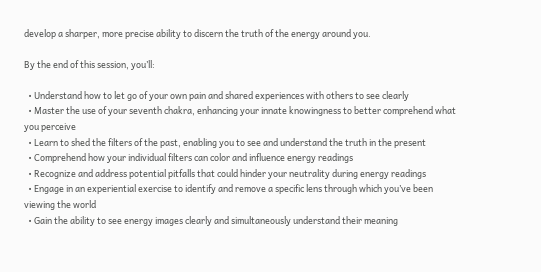develop a sharper, more precise ability to discern the truth of the energy around you.

By the end of this session, you’ll:

  • Understand how to let go of your own pain and shared experiences with others to see clearly
  • Master the use of your seventh chakra, enhancing your innate knowingness to better comprehend what you perceive
  • Learn to shed the filters of the past, enabling you to see and understand the truth in the present
  • Comprehend how your individual filters can color and influence energy readings
  • Recognize and address potential pitfalls that could hinder your neutrality during energy readings
  • Engage in an experiential exercise to identify and remove a specific lens through which you’ve been viewing the world
  • Gain the ability to see energy images clearly and simultaneously understand their meaning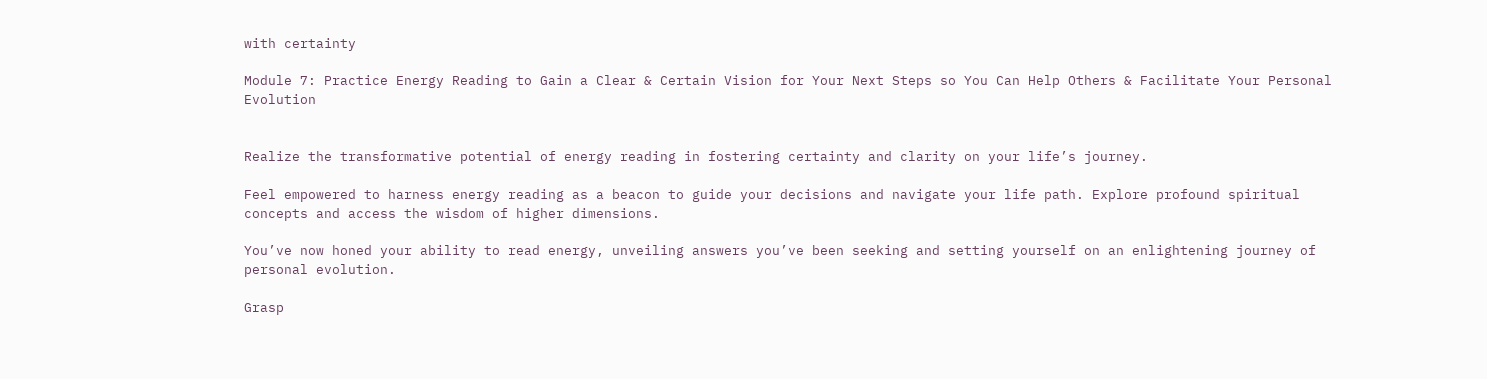with certainty

Module 7: Practice Energy Reading to Gain a Clear & Certain Vision for Your Next Steps so You Can Help Others & Facilitate Your Personal Evolution


Realize the transformative potential of energy reading in fostering certainty and clarity on your life’s journey.

Feel empowered to harness energy reading as a beacon to guide your decisions and navigate your life path. Explore profound spiritual concepts and access the wisdom of higher dimensions.

You’ve now honed your ability to read energy, unveiling answers you’ve been seeking and setting yourself on an enlightening journey of personal evolution.

Grasp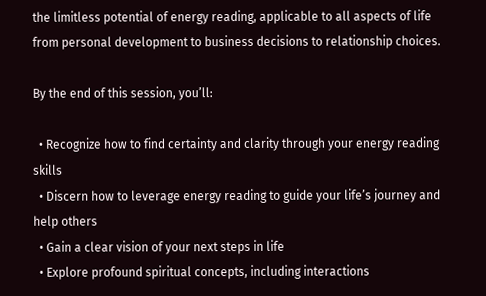the limitless potential of energy reading, applicable to all aspects of life from personal development to business decisions to relationship choices.

By the end of this session, you’ll:

  • Recognize how to find certainty and clarity through your energy reading skills
  • Discern how to leverage energy reading to guide your life’s journey and help others
  • Gain a clear vision of your next steps in life
  • Explore profound spiritual concepts, including interactions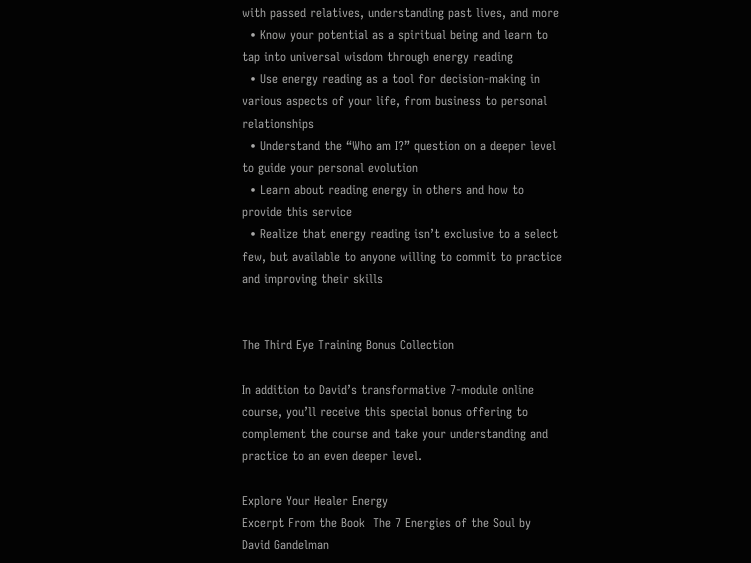with passed relatives, understanding past lives, and more
  • Know your potential as a spiritual being and learn to tap into universal wisdom through energy reading
  • Use energy reading as a tool for decision-making in various aspects of your life, from business to personal relationships
  • Understand the “Who am I?” question on a deeper level to guide your personal evolution
  • Learn about reading energy in others and how to provide this service
  • Realize that energy reading isn’t exclusive to a select few, but available to anyone willing to commit to practice and improving their skills


The Third Eye Training Bonus Collection

In addition to David’s transformative 7-module online course, you’ll receive this special bonus offering to complement the course and take your understanding and practice to an even deeper level.

Explore Your Healer Energy
Excerpt From the Book  The 7 Energies of the Soul by David Gandelman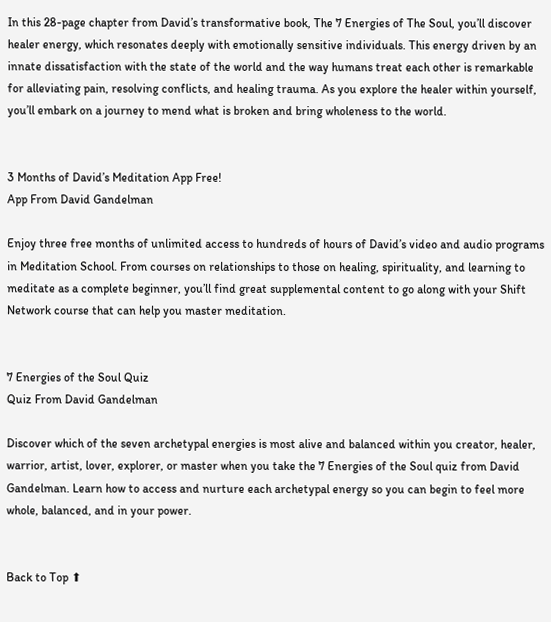In this 28-page chapter from David’s transformative book, The 7 Energies of The Soul, you’ll discover healer energy, which resonates deeply with emotionally sensitive individuals. This energy driven by an innate dissatisfaction with the state of the world and the way humans treat each other is remarkable for alleviating pain, resolving conflicts, and healing trauma. As you explore the healer within yourself, you’ll embark on a journey to mend what is broken and bring wholeness to the world.


3 Months of David’s Meditation App Free!
App From David Gandelman

Enjoy three free months of unlimited access to hundreds of hours of David’s video and audio programs in Meditation School. From courses on relationships to those on healing, spirituality, and learning to meditate as a complete beginner, you’ll find great supplemental content to go along with your Shift Network course that can help you master meditation.


7 Energies of the Soul Quiz
Quiz From David Gandelman

Discover which of the seven archetypal energies is most alive and balanced within you creator, healer, warrior, artist, lover, explorer, or master when you take the 7 Energies of the Soul quiz from David Gandelman. Learn how to access and nurture each archetypal energy so you can begin to feel more whole, balanced, and in your power.


Back to Top ⬆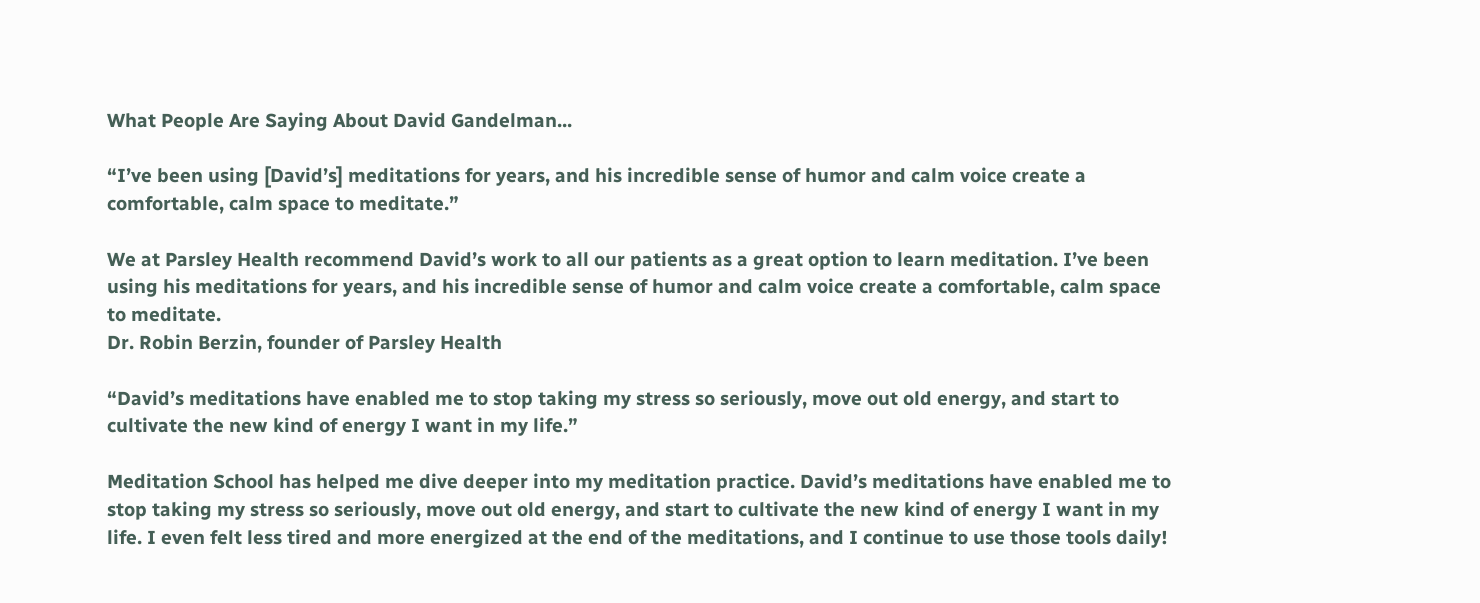What People Are Saying About David Gandelman...

“I’ve been using [David’s] meditations for years, and his incredible sense of humor and calm voice create a comfortable, calm space to meditate.”

We at Parsley Health recommend David’s work to all our patients as a great option to learn meditation. I’ve been using his meditations for years, and his incredible sense of humor and calm voice create a comfortable, calm space to meditate.
Dr. Robin Berzin, founder of Parsley Health

“David’s meditations have enabled me to stop taking my stress so seriously, move out old energy, and start to cultivate the new kind of energy I want in my life.”

Meditation School has helped me dive deeper into my meditation practice. David’s meditations have enabled me to stop taking my stress so seriously, move out old energy, and start to cultivate the new kind of energy I want in my life. I even felt less tired and more energized at the end of the meditations, and I continue to use those tools daily!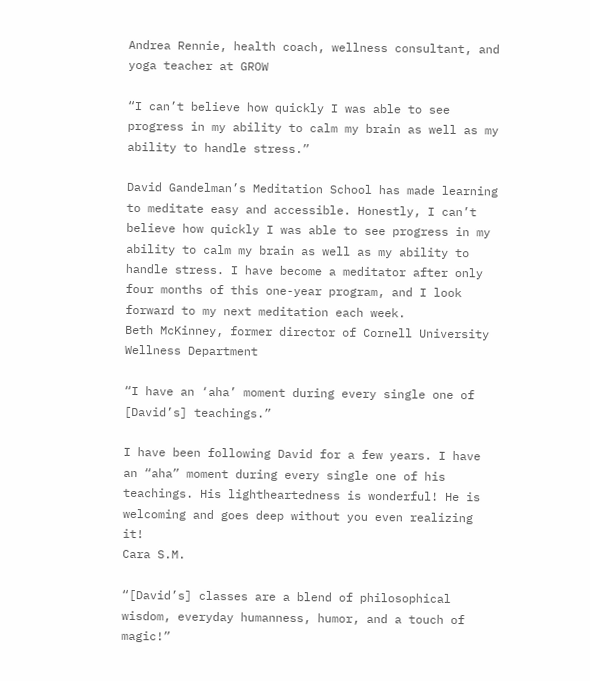Andrea Rennie, health coach, wellness consultant, and yoga teacher at GROW

“I can’t believe how quickly I was able to see progress in my ability to calm my brain as well as my ability to handle stress.”

David Gandelman’s Meditation School has made learning to meditate easy and accessible. Honestly, I can’t believe how quickly I was able to see progress in my ability to calm my brain as well as my ability to handle stress. I have become a meditator after only four months of this one-year program, and I look forward to my next meditation each week.
Beth McKinney, former director of Cornell University Wellness Department

“I have an ‘aha’ moment during every single one of [David’s] teachings.”

I have been following David for a few years. I have an “aha” moment during every single one of his teachings. His lightheartedness is wonderful! He is welcoming and goes deep without you even realizing it!
Cara S.M.

“[David’s] classes are a blend of philosophical wisdom, everyday humanness, humor, and a touch of magic!”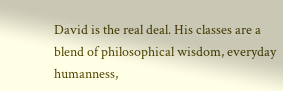David is the real deal. His classes are a blend of philosophical wisdom, everyday humanness,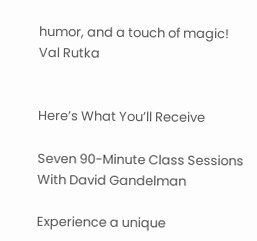humor, and a touch of magic!
Val Rutka


Here’s What You’ll Receive

Seven 90-Minute Class Sessions With David Gandelman

Experience a unique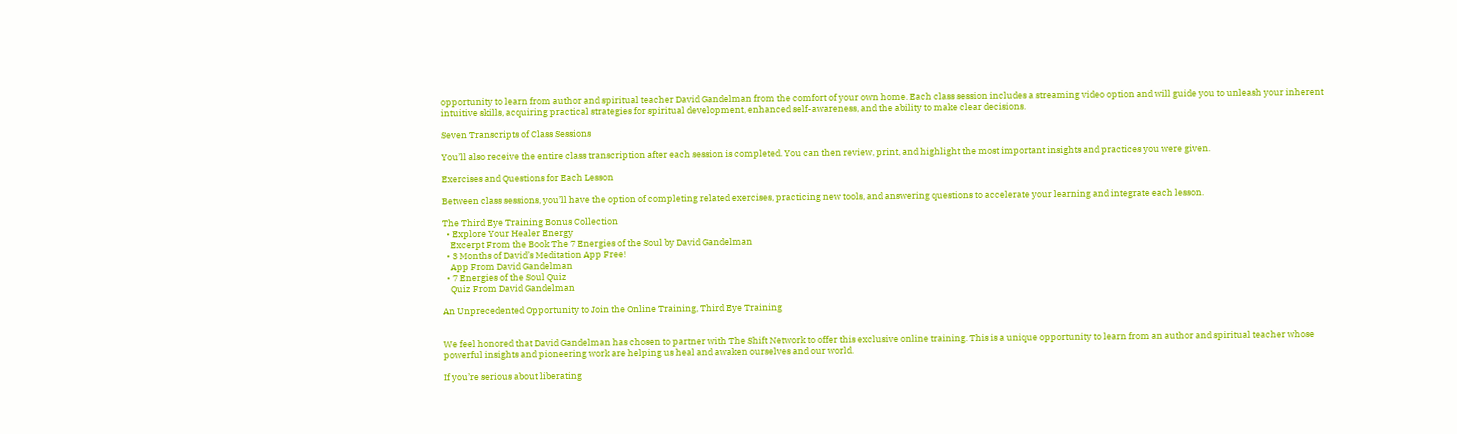opportunity to learn from author and spiritual teacher David Gandelman from the comfort of your own home. Each class session includes a streaming video option and will guide you to unleash your inherent intuitive skills, acquiring practical strategies for spiritual development, enhanced self-awareness, and the ability to make clear decisions.

Seven Transcripts of Class Sessions

You’ll also receive the entire class transcription after each session is completed. You can then review, print, and highlight the most important insights and practices you were given.

Exercises and Questions for Each Lesson

Between class sessions, you’ll have the option of completing related exercises, practicing new tools, and answering questions to accelerate your learning and integrate each lesson.

The Third Eye Training Bonus Collection
  • Explore Your Healer Energy
    Excerpt From the Book The 7 Energies of the Soul by David Gandelman
  • 3 Months of David’s Meditation App Free!
    App From David Gandelman
  • 7 Energies of the Soul Quiz
    Quiz From David Gandelman

An Unprecedented Opportunity to Join the Online Training, Third Eye Training


We feel honored that David Gandelman has chosen to partner with The Shift Network to offer this exclusive online training. This is a unique opportunity to learn from an author and spiritual teacher whose powerful insights and pioneering work are helping us heal and awaken ourselves and our world.

If you’re serious about liberating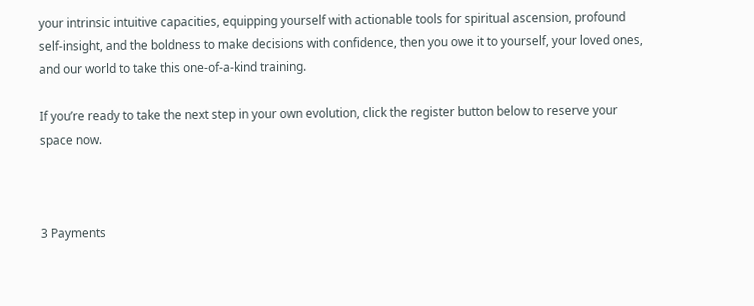your intrinsic intuitive capacities, equipping yourself with actionable tools for spiritual ascension, profound self-insight, and the boldness to make decisions with confidence, then you owe it to yourself, your loved ones, and our world to take this one-of-a-kind training.

If you’re ready to take the next step in your own evolution, click the register button below to reserve your space now.



3 Payments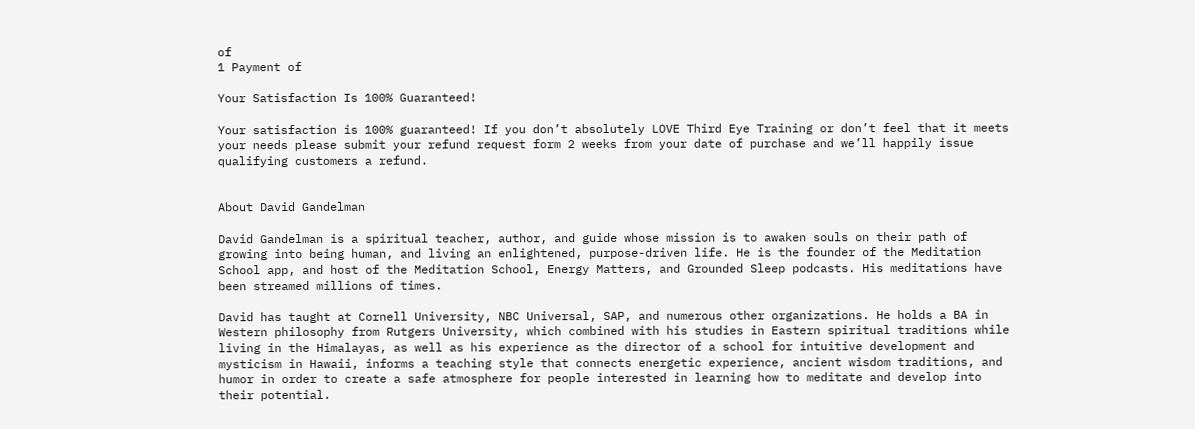of
1 Payment of

Your Satisfaction Is 100% Guaranteed!

Your satisfaction is 100% guaranteed! If you don’t absolutely LOVE Third Eye Training or don’t feel that it meets your needs please submit your refund request form 2 weeks from your date of purchase and we’ll happily issue qualifying customers a refund.


About David Gandelman

David Gandelman is a spiritual teacher, author, and guide whose mission is to awaken souls on their path of growing into being human, and living an enlightened, purpose-driven life. He is the founder of the Meditation School app, and host of the Meditation School, Energy Matters, and Grounded Sleep podcasts. His meditations have been streamed millions of times.

David has taught at Cornell University, NBC Universal, SAP, and numerous other organizations. He holds a BA in Western philosophy from Rutgers University, which combined with his studies in Eastern spiritual traditions while living in the Himalayas, as well as his experience as the director of a school for intuitive development and mysticism in Hawaii, informs a teaching style that connects energetic experience, ancient wisdom traditions, and humor in order to create a safe atmosphere for people interested in learning how to meditate and develop into their potential.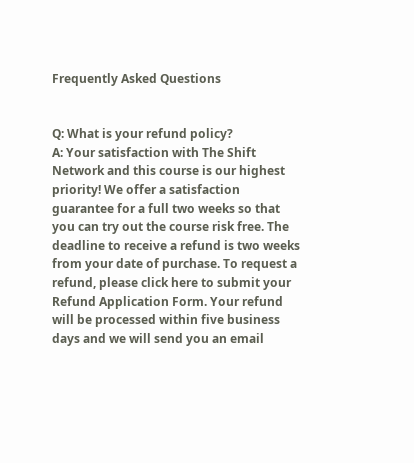Frequently Asked Questions


Q: What is your refund policy?
A: Your satisfaction with The Shift Network and this course is our highest priority! We offer a satisfaction guarantee for a full two weeks so that you can try out the course risk free. The deadline to receive a refund is two weeks from your date of purchase. To request a refund, please click here to submit your Refund Application Form. Your refund will be processed within five business days and we will send you an email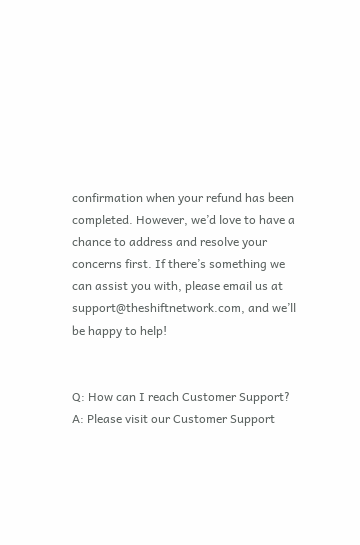confirmation when your refund has been completed. However, we’d love to have a chance to address and resolve your concerns first. If there’s something we can assist you with, please email us at support@theshiftnetwork.com, and we’ll be happy to help!


Q: How can I reach Customer Support?
A: Please visit our Customer Support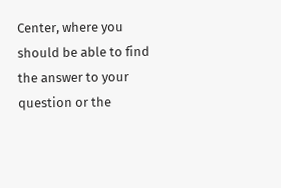Center, where you should be able to find the answer to your question or the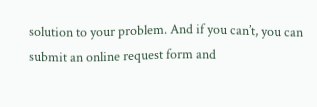solution to your problem. And if you can’t, you can submit an online request form and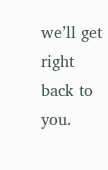we’ll get right back to you.